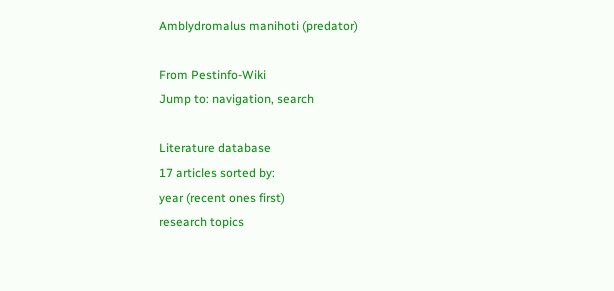Amblydromalus manihoti (predator)

From Pestinfo-Wiki
Jump to: navigation, search

Literature database
17 articles sorted by:
year (recent ones first)
research topics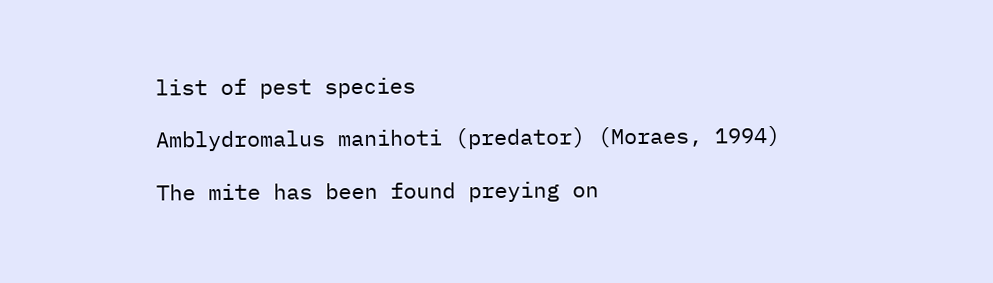list of pest species

Amblydromalus manihoti (predator) (Moraes, 1994)

The mite has been found preying on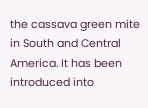the cassava green mite in South and Central America. It has been introduced into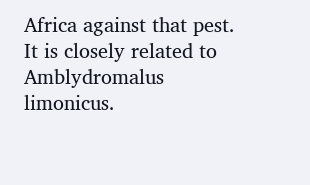Africa against that pest. It is closely related to Amblydromalus limonicus.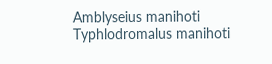Amblyseius manihoti
Typhlodromalus manihoti